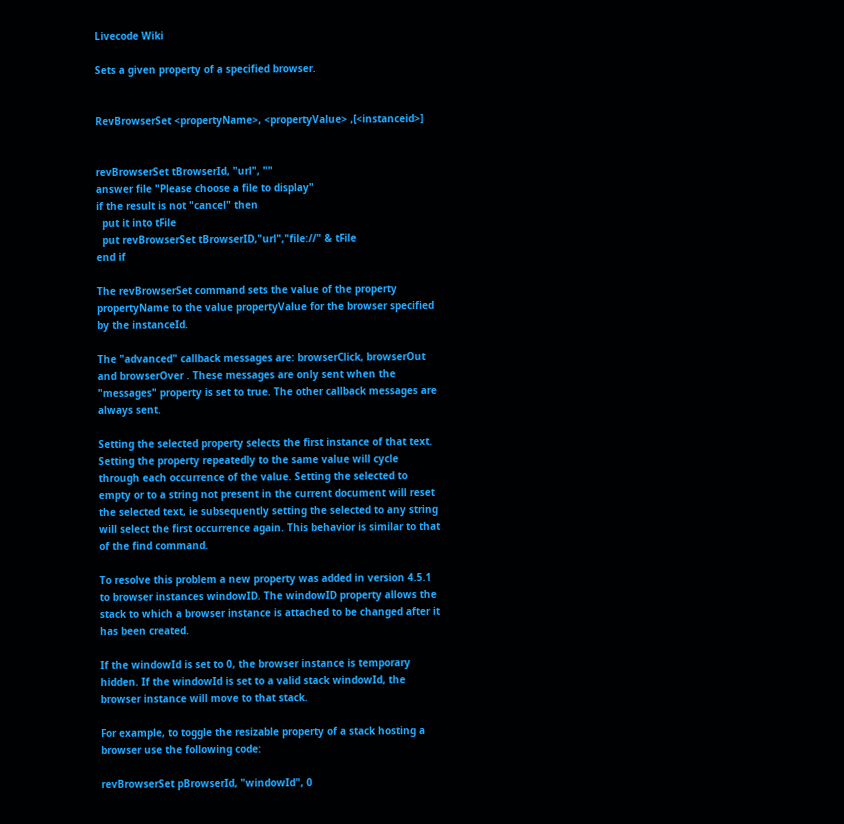Livecode Wiki

Sets a given property of a specified browser.


RevBrowserSet <propertyName>, <propertyValue> ,[<instanceid>]


revBrowserSet tBrowserId, "url", ""
answer file "Please choose a file to display"
if the result is not "cancel" then
  put it into tFile
  put revBrowserSet tBrowserID,"url","file://" & tFile
end if

The revBrowserSet command sets the value of the property propertyName to the value propertyValue for the browser specified by the instanceId.

The "advanced" callback messages are: browserClick, browserOut and browserOver . These messages are only sent when the "messages" property is set to true. The other callback messages are always sent.

Setting the selected property selects the first instance of that text. Setting the property repeatedly to the same value will cycle through each occurrence of the value. Setting the selected to empty or to a string not present in the current document will reset the selected text, ie subsequently setting the selected to any string will select the first occurrence again. This behavior is similar to that of the find command.

To resolve this problem a new property was added in version 4.5.1 to browser instances windowID. The windowID property allows the stack to which a browser instance is attached to be changed after it has been created.

If the windowId is set to 0, the browser instance is temporary hidden. If the windowId is set to a valid stack windowId, the browser instance will move to that stack.

For example, to toggle the resizable property of a stack hosting a browser use the following code:

revBrowserSet pBrowserId, "windowId", 0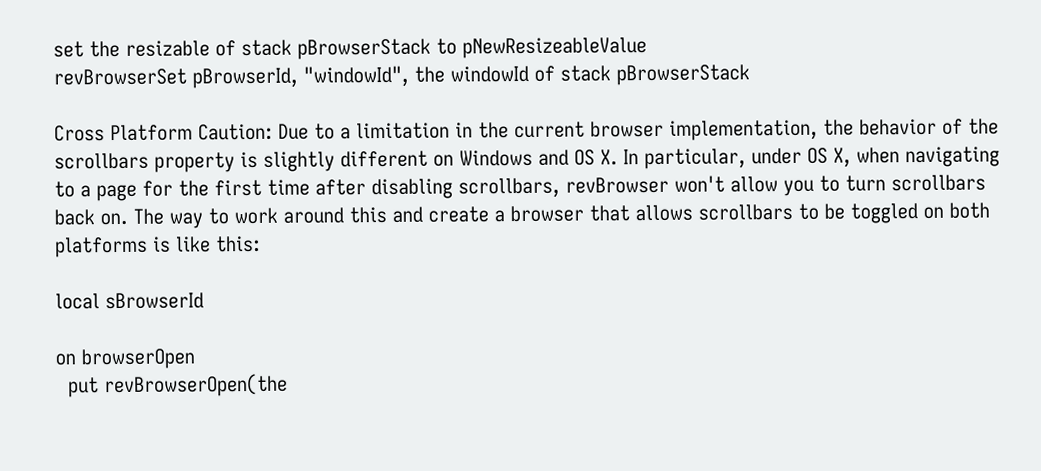set the resizable of stack pBrowserStack to pNewResizeableValue
revBrowserSet pBrowserId, "windowId", the windowId of stack pBrowserStack

Cross Platform Caution: Due to a limitation in the current browser implementation, the behavior of the scrollbars property is slightly different on Windows and OS X. In particular, under OS X, when navigating to a page for the first time after disabling scrollbars, revBrowser won't allow you to turn scrollbars back on. The way to work around this and create a browser that allows scrollbars to be toggled on both platforms is like this:

local sBrowserId

on browserOpen
  put revBrowserOpen(the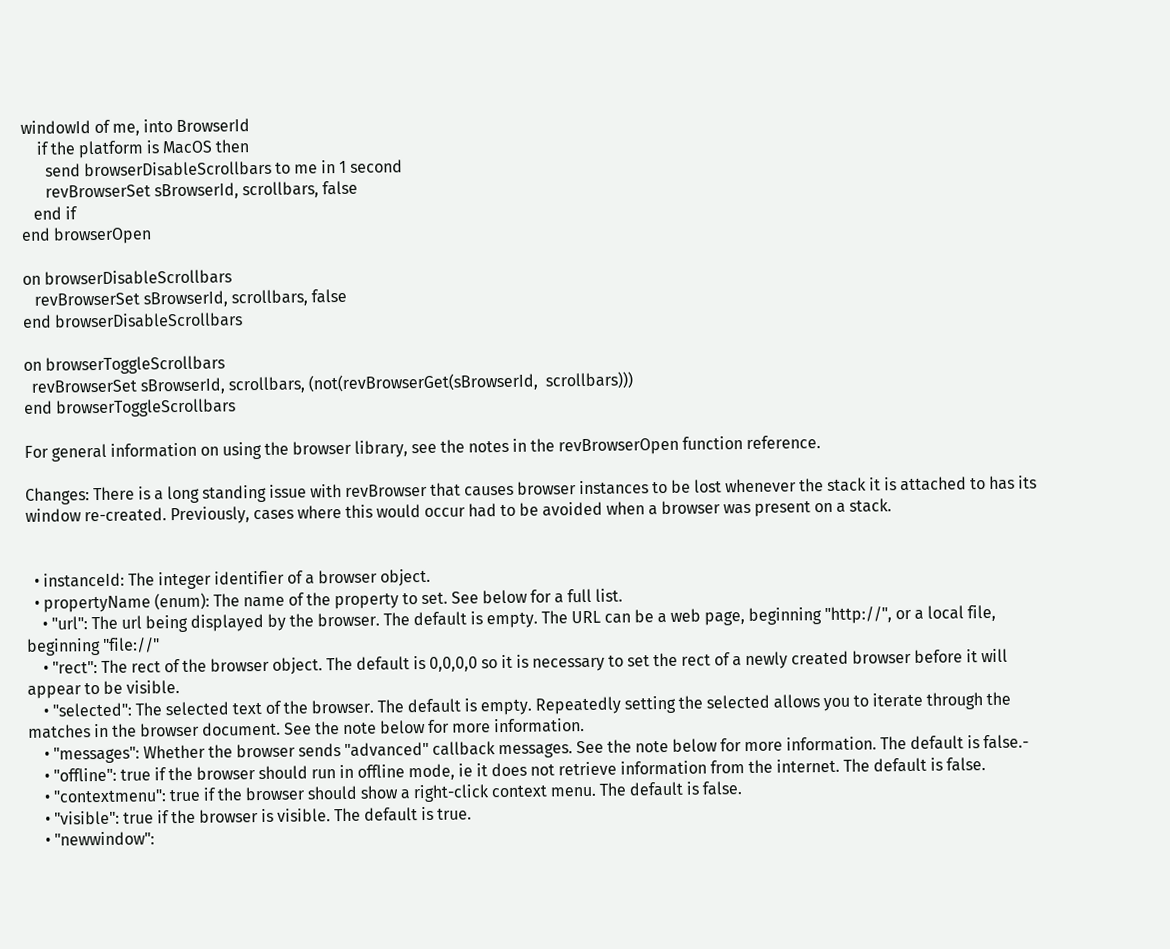windowId of me, into BrowserId
    if the platform is MacOS then
      send browserDisableScrollbars to me in 1 second
      revBrowserSet sBrowserId, scrollbars, false
   end if
end browserOpen

on browserDisableScrollbars
   revBrowserSet sBrowserId, scrollbars, false
end browserDisableScrollbars

on browserToggleScrollbars
  revBrowserSet sBrowserId, scrollbars, (not(revBrowserGet(sBrowserId,  scrollbars)))
end browserToggleScrollbars

For general information on using the browser library, see the notes in the revBrowserOpen function reference.

Changes: There is a long standing issue with revBrowser that causes browser instances to be lost whenever the stack it is attached to has its window re-created. Previously, cases where this would occur had to be avoided when a browser was present on a stack.


  • instanceId: The integer identifier of a browser object.
  • propertyName (enum): The name of the property to set. See below for a full list.
    • "url": The url being displayed by the browser. The default is empty. The URL can be a web page, beginning "http://", or a local file, beginning "file://"
    • "rect": The rect of the browser object. The default is 0,0,0,0 so it is necessary to set the rect of a newly created browser before it will appear to be visible.
    • "selected": The selected text of the browser. The default is empty. Repeatedly setting the selected allows you to iterate through the matches in the browser document. See the note below for more information.
    • "messages": Whether the browser sends "advanced" callback messages. See the note below for more information. The default is false.-
    • "offline": true if the browser should run in offline mode, ie it does not retrieve information from the internet. The default is false.
    • "contextmenu": true if the browser should show a right-click context menu. The default is false.
    • "visible": true if the browser is visible. The default is true.
    • "newwindow":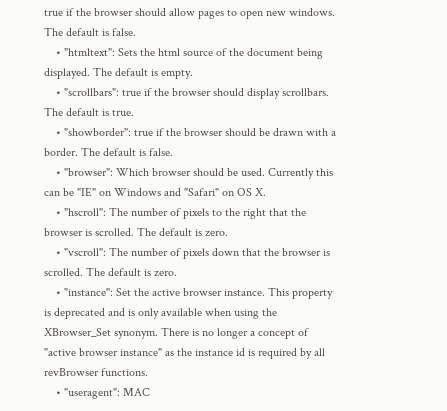true if the browser should allow pages to open new windows. The default is false.
    • "htmltext": Sets the html source of the document being displayed. The default is empty.
    • "scrollbars": true if the browser should display scrollbars. The default is true.
    • "showborder": true if the browser should be drawn with a border. The default is false.
    • "browser": Which browser should be used. Currently this can be "IE" on Windows and "Safari" on OS X.
    • "hscroll": The number of pixels to the right that the browser is scrolled. The default is zero.
    • "vscroll": The number of pixels down that the browser is scrolled. The default is zero.
    • "instance": Set the active browser instance. This property is deprecated and is only available when using the XBrowser_Set synonym. There is no longer a concept of "active browser instance" as the instance id is required by all revBrowser functions.
    • "useragent": MAC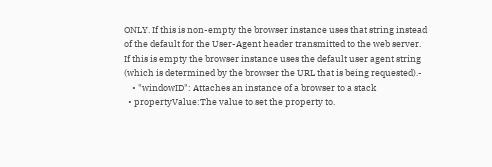ONLY. If this is non-empty the browser instance uses that string instead of the default for the User-Agent header transmitted to the web server. If this is empty the browser instance uses the default user agent string (which is determined by the browser the URL that is being requested).-
    • "windowID": Attaches an instance of a browser to a stack
  • propertyValue:The value to set the property to.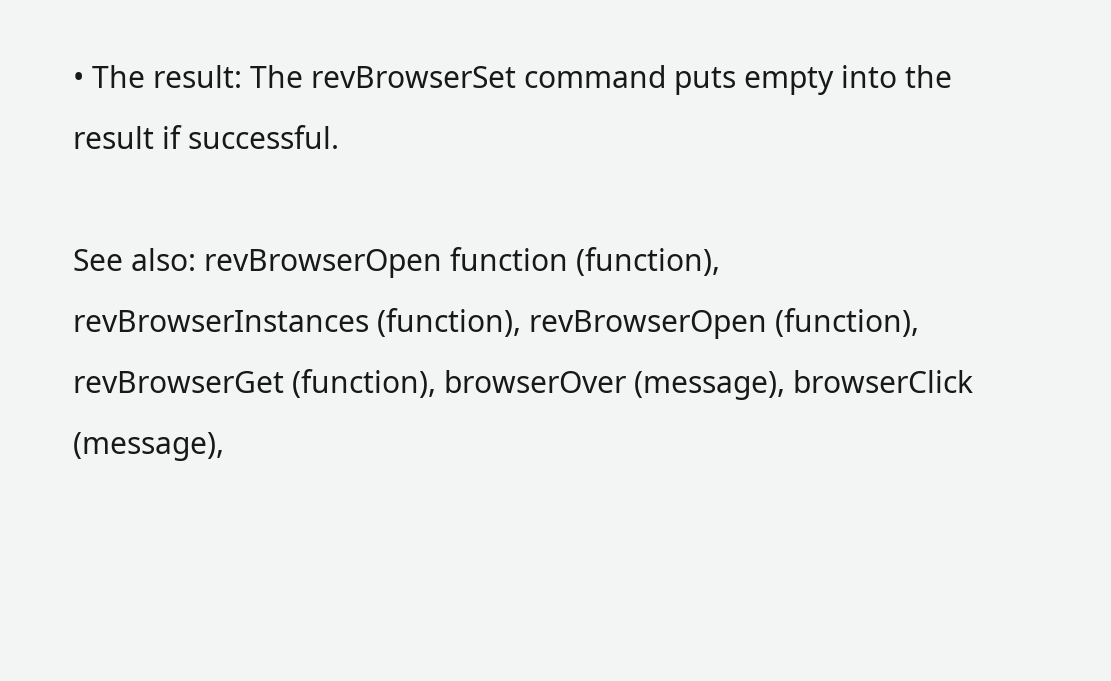• The result: The revBrowserSet command puts empty into the result if successful.

See also: revBrowserOpen function (function), revBrowserInstances (function), revBrowserOpen (function), revBrowserGet (function), browserOver (message), browserClick (message),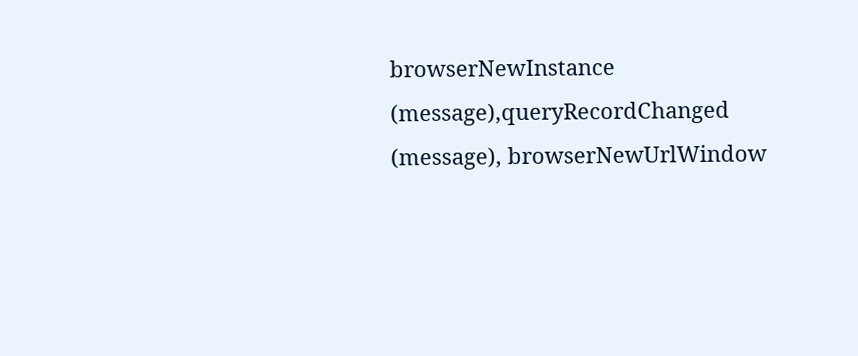browserNewInstance (message),queryRecordChanged (message), browserNewUrlWindow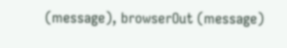(message), browserOut (message)